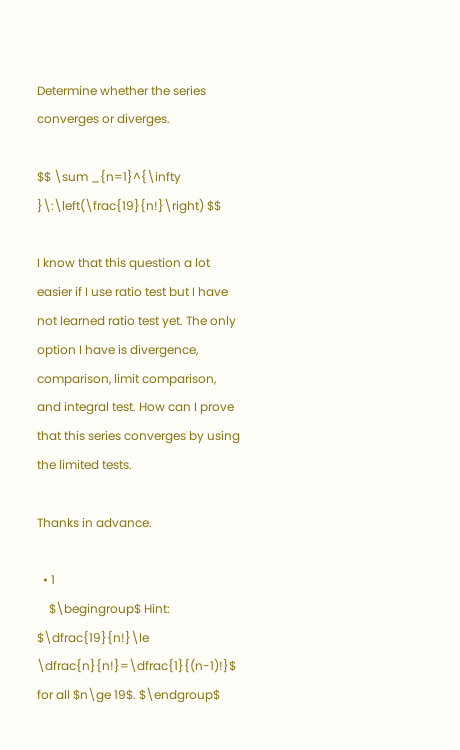Determine whether the series converges or diverges.

$$ \sum _{n=1}^{\infty }\:\left(\frac{19}{n!}\right) $$

I know that this question a lot easier if I use ratio test but I have not learned ratio test yet. The only option I have is divergence, comparison, limit comparison, and integral test. How can I prove that this series converges by using the limited tests.

Thanks in advance.

  • 1
    $\begingroup$ Hint: $\dfrac{19}{n!}\le \dfrac{n}{n!}=\dfrac{1}{(n-1)!}$ for all $n\ge 19$. $\endgroup$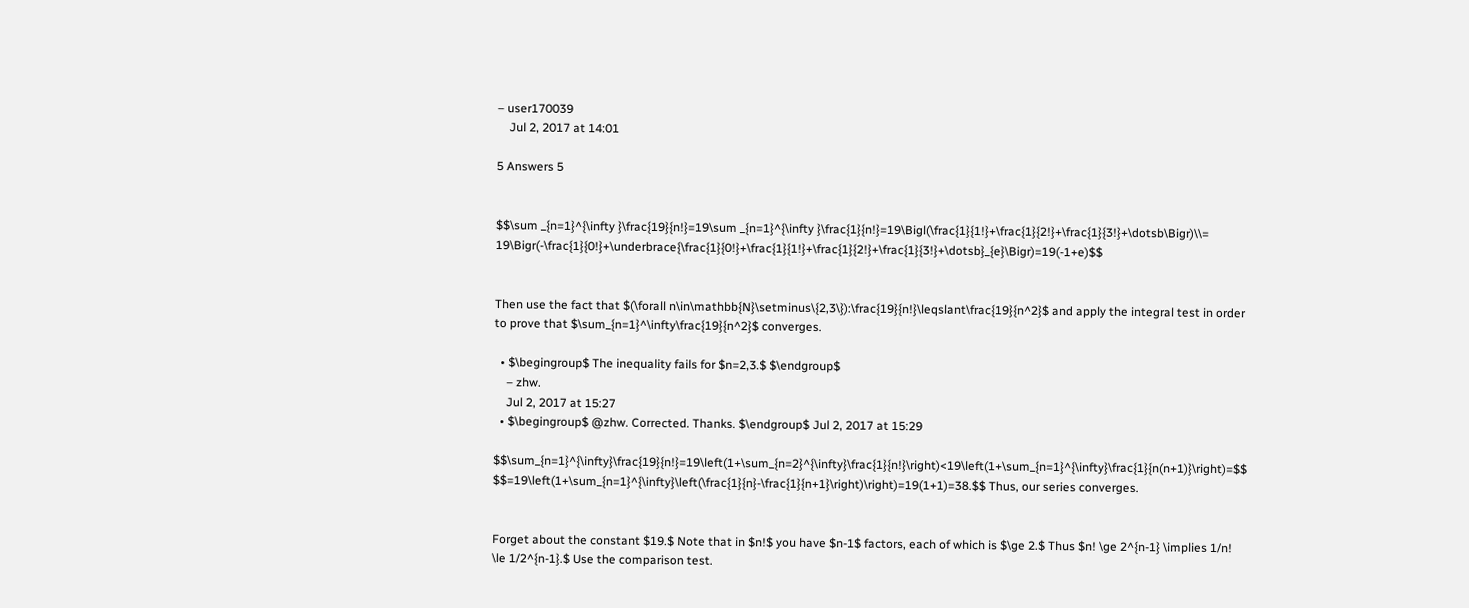– user170039
    Jul 2, 2017 at 14:01

5 Answers 5


$$\sum _{n=1}^{\infty }\frac{19}{n!}=19\sum _{n=1}^{\infty }\frac{1}{n!}=19\Bigl(\frac{1}{1!}+\frac{1}{2!}+\frac{1}{3!}+\dotsb\Bigr)\\= 19\Bigr(-\frac{1}{0!}+\underbrace{\frac{1}{0!}+\frac{1}{1!}+\frac{1}{2!}+\frac{1}{3!}+\dotsb}_{e}\Bigr)=19(-1+e)$$


Then use the fact that $(\forall n\in\mathbb{N}\setminus\{2,3\}):\frac{19}{n!}\leqslant\frac{19}{n^2}$ and apply the integral test in order to prove that $\sum_{n=1}^\infty\frac{19}{n^2}$ converges.

  • $\begingroup$ The inequality fails for $n=2,3.$ $\endgroup$
    – zhw.
    Jul 2, 2017 at 15:27
  • $\begingroup$ @zhw. Corrected. Thanks. $\endgroup$ Jul 2, 2017 at 15:29

$$\sum_{n=1}^{\infty}\frac{19}{n!}=19\left(1+\sum_{n=2}^{\infty}\frac{1}{n!}\right)<19\left(1+\sum_{n=1}^{\infty}\frac{1}{n(n+1)}\right)=$$ $$=19\left(1+\sum_{n=1}^{\infty}\left(\frac{1}{n}-\frac{1}{n+1}\right)\right)=19(1+1)=38.$$ Thus, our series converges.


Forget about the constant $19.$ Note that in $n!$ you have $n-1$ factors, each of which is $\ge 2.$ Thus $n! \ge 2^{n-1} \implies 1/n! \le 1/2^{n-1}.$ Use the comparison test.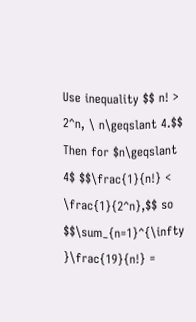Use inequality $$ n! > 2^n, \ n\geqslant 4.$$ Then for $n\geqslant 4$ $$\frac{1}{n!} < \frac{1}{2^n},$$ so $$\sum_{n=1}^{\infty }\frac{19}{n!} =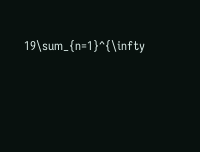19\sum_{n=1}^{\infty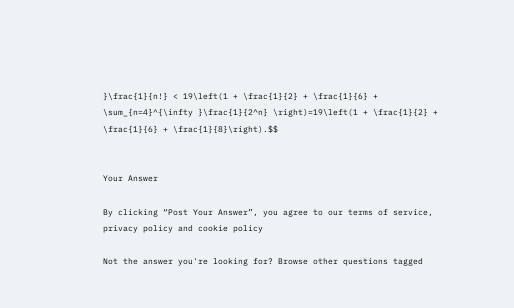}\frac{1}{n!} < 19\left(1 + \frac{1}{2} + \frac{1}{6} + \sum_{n=4}^{\infty }\frac{1}{2^n} \right)=19\left(1 + \frac{1}{2} + \frac{1}{6} + \frac{1}{8}\right).$$


Your Answer

By clicking “Post Your Answer”, you agree to our terms of service, privacy policy and cookie policy

Not the answer you're looking for? Browse other questions tagged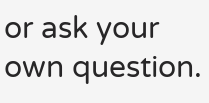or ask your own question.